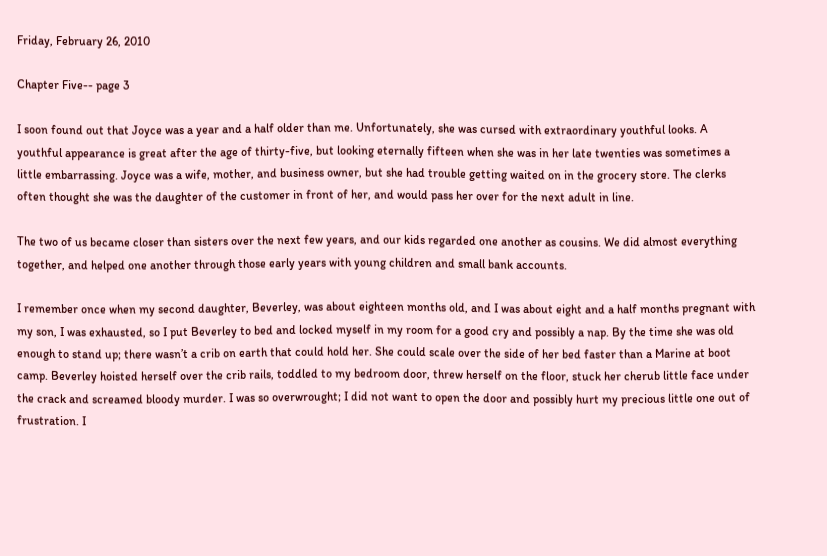Friday, February 26, 2010

Chapter Five-- page 3

I soon found out that Joyce was a year and a half older than me. Unfortunately, she was cursed with extraordinary youthful looks. A youthful appearance is great after the age of thirty-five, but looking eternally fifteen when she was in her late twenties was sometimes a little embarrassing. Joyce was a wife, mother, and business owner, but she had trouble getting waited on in the grocery store. The clerks often thought she was the daughter of the customer in front of her, and would pass her over for the next adult in line.

The two of us became closer than sisters over the next few years, and our kids regarded one another as cousins. We did almost everything together, and helped one another through those early years with young children and small bank accounts.

I remember once when my second daughter, Beverley, was about eighteen months old, and I was about eight and a half months pregnant with my son, I was exhausted, so I put Beverley to bed and locked myself in my room for a good cry and possibly a nap. By the time she was old enough to stand up; there wasn’t a crib on earth that could hold her. She could scale over the side of her bed faster than a Marine at boot camp. Beverley hoisted herself over the crib rails, toddled to my bedroom door, threw herself on the floor, stuck her cherub little face under the crack and screamed bloody murder. I was so overwrought; I did not want to open the door and possibly hurt my precious little one out of frustration. I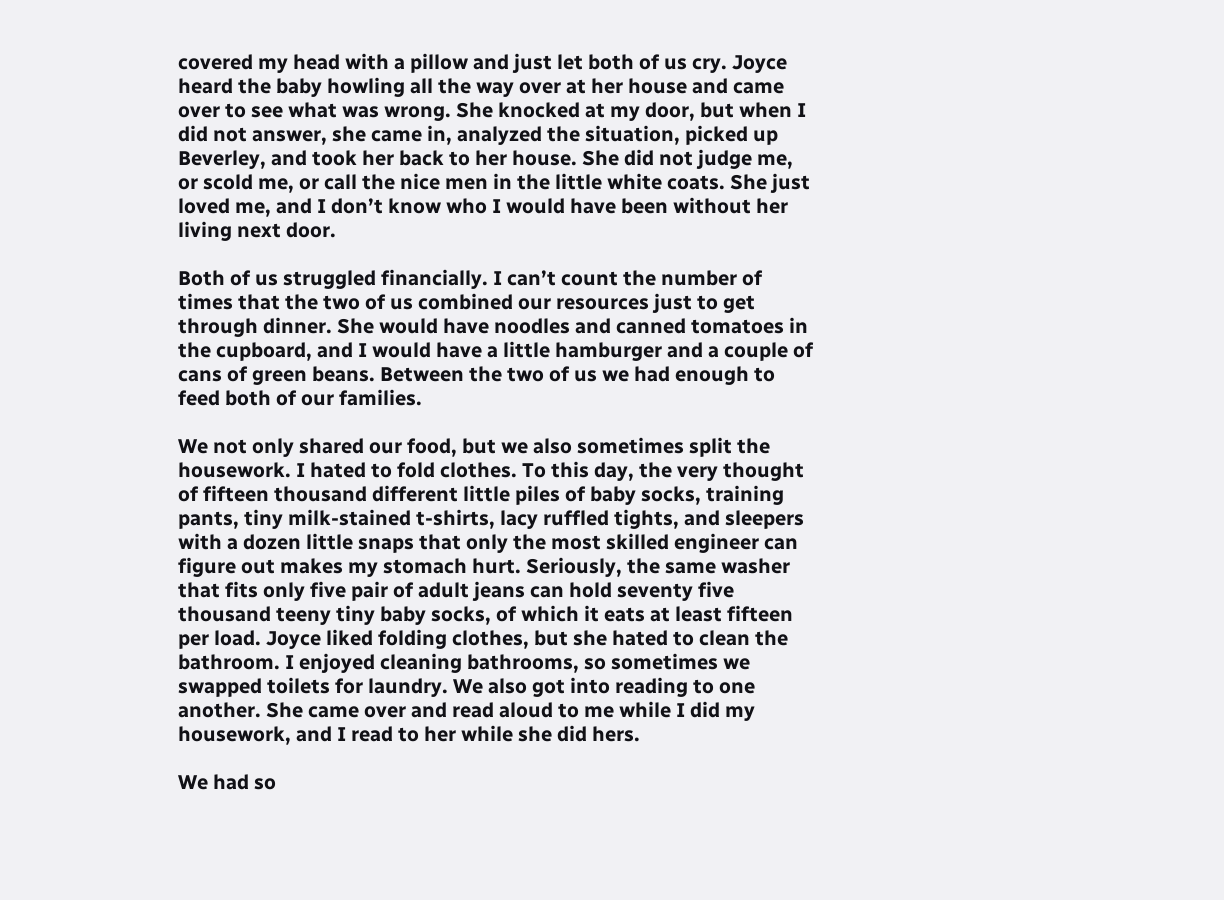covered my head with a pillow and just let both of us cry. Joyce heard the baby howling all the way over at her house and came over to see what was wrong. She knocked at my door, but when I did not answer, she came in, analyzed the situation, picked up Beverley, and took her back to her house. She did not judge me, or scold me, or call the nice men in the little white coats. She just loved me, and I don’t know who I would have been without her living next door.

Both of us struggled financially. I can’t count the number of times that the two of us combined our resources just to get through dinner. She would have noodles and canned tomatoes in the cupboard, and I would have a little hamburger and a couple of cans of green beans. Between the two of us we had enough to feed both of our families.

We not only shared our food, but we also sometimes split the housework. I hated to fold clothes. To this day, the very thought of fifteen thousand different little piles of baby socks, training pants, tiny milk-stained t-shirts, lacy ruffled tights, and sleepers with a dozen little snaps that only the most skilled engineer can figure out makes my stomach hurt. Seriously, the same washer that fits only five pair of adult jeans can hold seventy five thousand teeny tiny baby socks, of which it eats at least fifteen per load. Joyce liked folding clothes, but she hated to clean the bathroom. I enjoyed cleaning bathrooms, so sometimes we swapped toilets for laundry. We also got into reading to one another. She came over and read aloud to me while I did my housework, and I read to her while she did hers.

We had so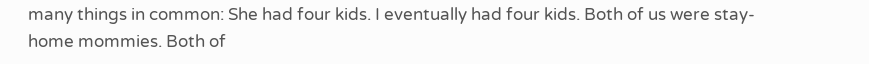many things in common: She had four kids. I eventually had four kids. Both of us were stay-home mommies. Both of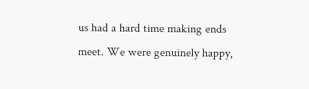us had a hard time making ends meet. We were genuinely happy,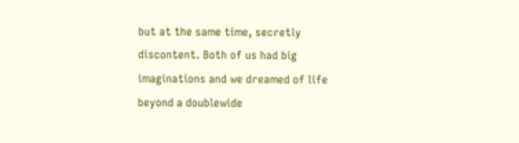but at the same time, secretly discontent. Both of us had big imaginations and we dreamed of life beyond a doublewide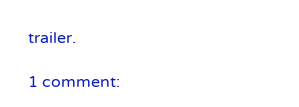trailer.

1 comment: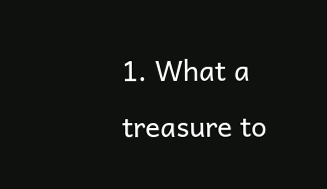1. What a treasure to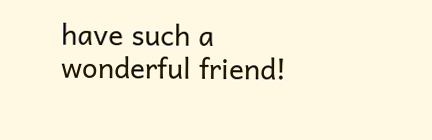have such a wonderful friend!